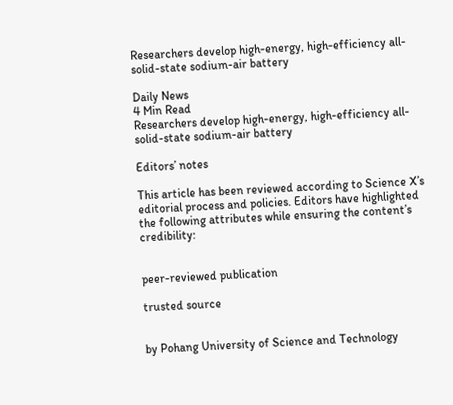Researchers develop high-energy, high-efficiency all-solid-state sodium-air battery

Daily News
4 Min Read
Researchers develop high-energy, high-efficiency all-solid-state sodium-air battery

Editors’ notes

This article has been reviewed according to Science X’s editorial process and policies. Editors have highlighted the following attributes while ensuring the content’s credibility:


peer-reviewed publication

trusted source


by Pohang University of Science and Technology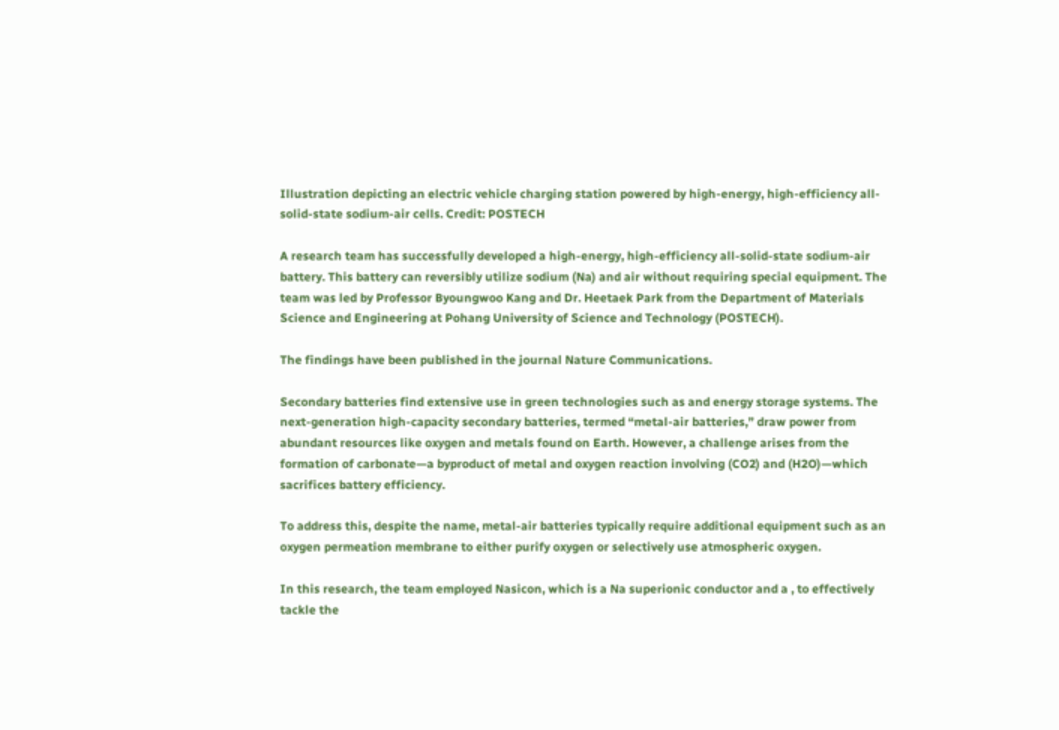Illustration depicting an electric vehicle charging station powered by high-energy, high-efficiency all-solid-state sodium-air cells. Credit: POSTECH

A research team has successfully developed a high-energy, high-efficiency all-solid-state sodium-air battery. This battery can reversibly utilize sodium (Na) and air without requiring special equipment. The team was led by Professor Byoungwoo Kang and Dr. Heetaek Park from the Department of Materials Science and Engineering at Pohang University of Science and Technology (POSTECH).

The findings have been published in the journal Nature Communications.

Secondary batteries find extensive use in green technologies such as and energy storage systems. The next-generation high-capacity secondary batteries, termed “metal-air batteries,” draw power from abundant resources like oxygen and metals found on Earth. However, a challenge arises from the formation of carbonate—a byproduct of metal and oxygen reaction involving (CO2) and (H2O)—which sacrifices battery efficiency.

To address this, despite the name, metal-air batteries typically require additional equipment such as an oxygen permeation membrane to either purify oxygen or selectively use atmospheric oxygen.

In this research, the team employed Nasicon, which is a Na superionic conductor and a , to effectively tackle the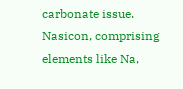carbonate issue. Nasicon, comprising elements like Na,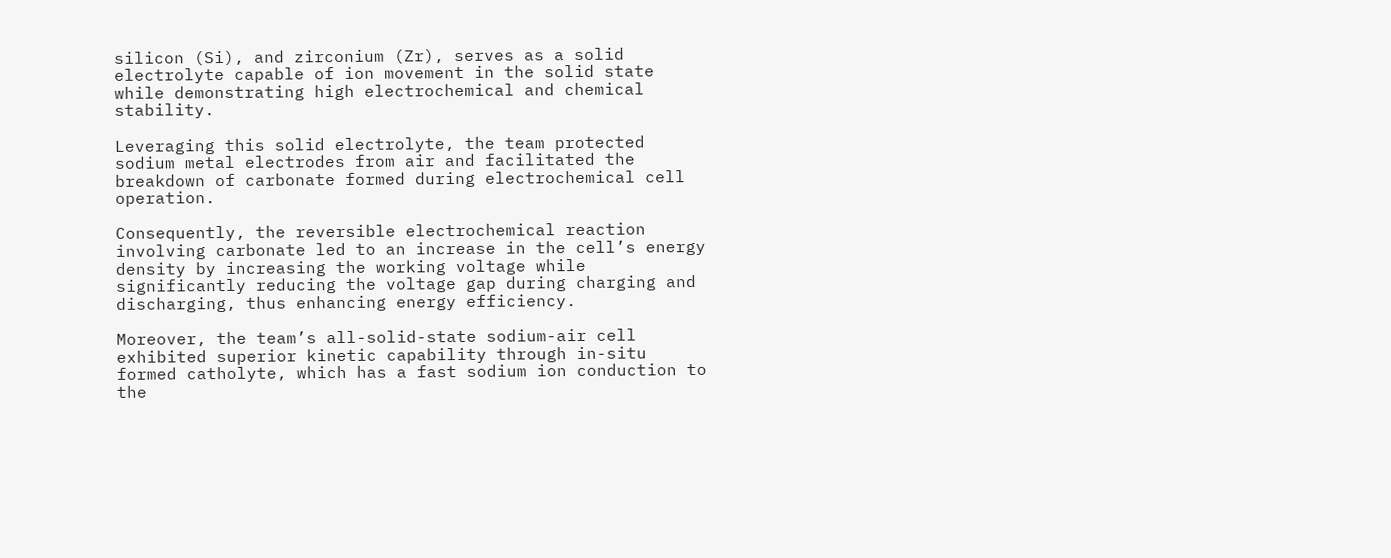silicon (Si), and zirconium (Zr), serves as a solid electrolyte capable of ion movement in the solid state while demonstrating high electrochemical and chemical stability.

Leveraging this solid electrolyte, the team protected sodium metal electrodes from air and facilitated the breakdown of carbonate formed during electrochemical cell operation.

Consequently, the reversible electrochemical reaction involving carbonate led to an increase in the cell’s energy density by increasing the working voltage while significantly reducing the voltage gap during charging and discharging, thus enhancing energy efficiency.

Moreover, the team’s all-solid-state sodium-air cell exhibited superior kinetic capability through in-situ formed catholyte, which has a fast sodium ion conduction to the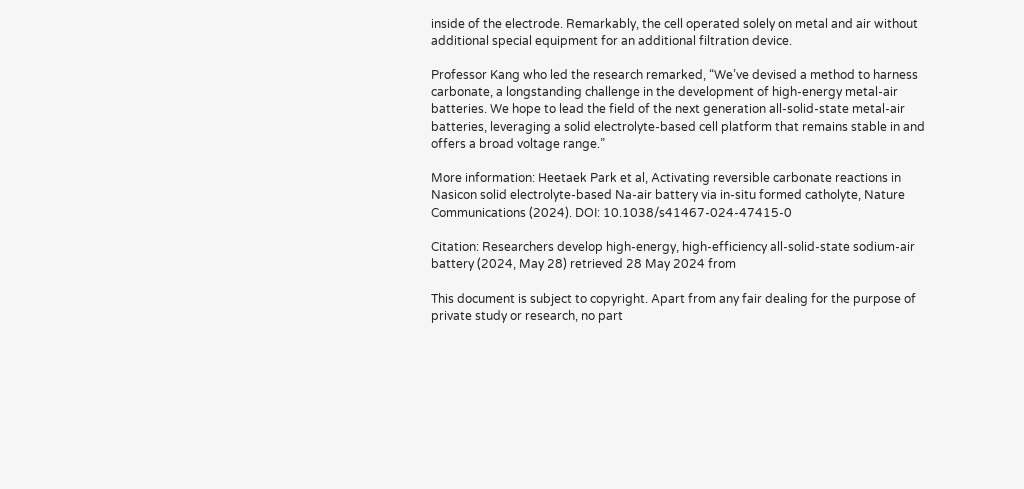inside of the electrode. Remarkably, the cell operated solely on metal and air without additional special equipment for an additional filtration device.

Professor Kang who led the research remarked, “We’ve devised a method to harness carbonate, a longstanding challenge in the development of high-energy metal-air batteries. We hope to lead the field of the next generation all-solid-state metal-air batteries, leveraging a solid electrolyte-based cell platform that remains stable in and offers a broad voltage range.”

More information: Heetaek Park et al, Activating reversible carbonate reactions in Nasicon solid electrolyte-based Na-air battery via in-situ formed catholyte, Nature Communications (2024). DOI: 10.1038/s41467-024-47415-0

Citation: Researchers develop high-energy, high-efficiency all-solid-state sodium-air battery (2024, May 28) retrieved 28 May 2024 from

This document is subject to copyright. Apart from any fair dealing for the purpose of private study or research, no part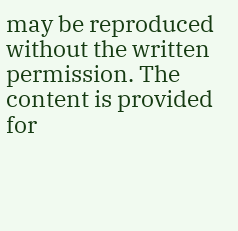may be reproduced without the written permission. The content is provided for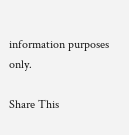information purposes only.

Share This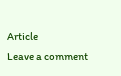Article
Leave a comment